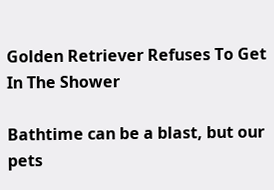Golden Retriever Refuses To Get In The Shower

Bathtime can be a blast, but our pets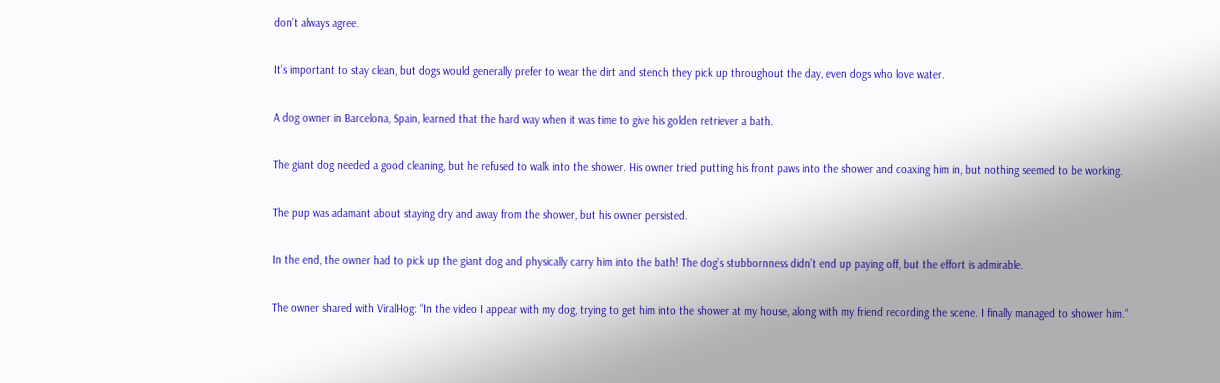don’t always agree.

It’s important to stay clean, but dogs would generally prefer to wear the dirt and stench they pick up throughout the day, even dogs who love water.

A dog owner in Barcelona, Spain, learned that the hard way when it was time to give his golden retriever a bath.

The giant dog needed a good cleaning, but he refused to walk into the shower. His owner tried putting his front paws into the shower and coaxing him in, but nothing seemed to be working.

The pup was adamant about staying dry and away from the shower, but his owner persisted.

In the end, the owner had to pick up the giant dog and physically carry him into the bath! The dog’s stubbornness didn’t end up paying off, but the effort is admirable.

The owner shared with ViralHog: “In the video I appear with my dog, trying to get him into the shower at my house, along with my friend recording the scene. I finally managed to shower him.”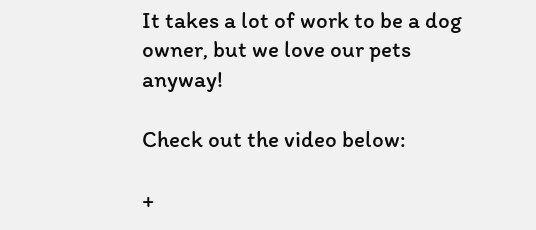It takes a lot of work to be a dog owner, but we love our pets anyway!

Check out the video below:

+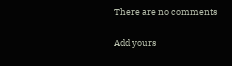There are no comments

Add yours